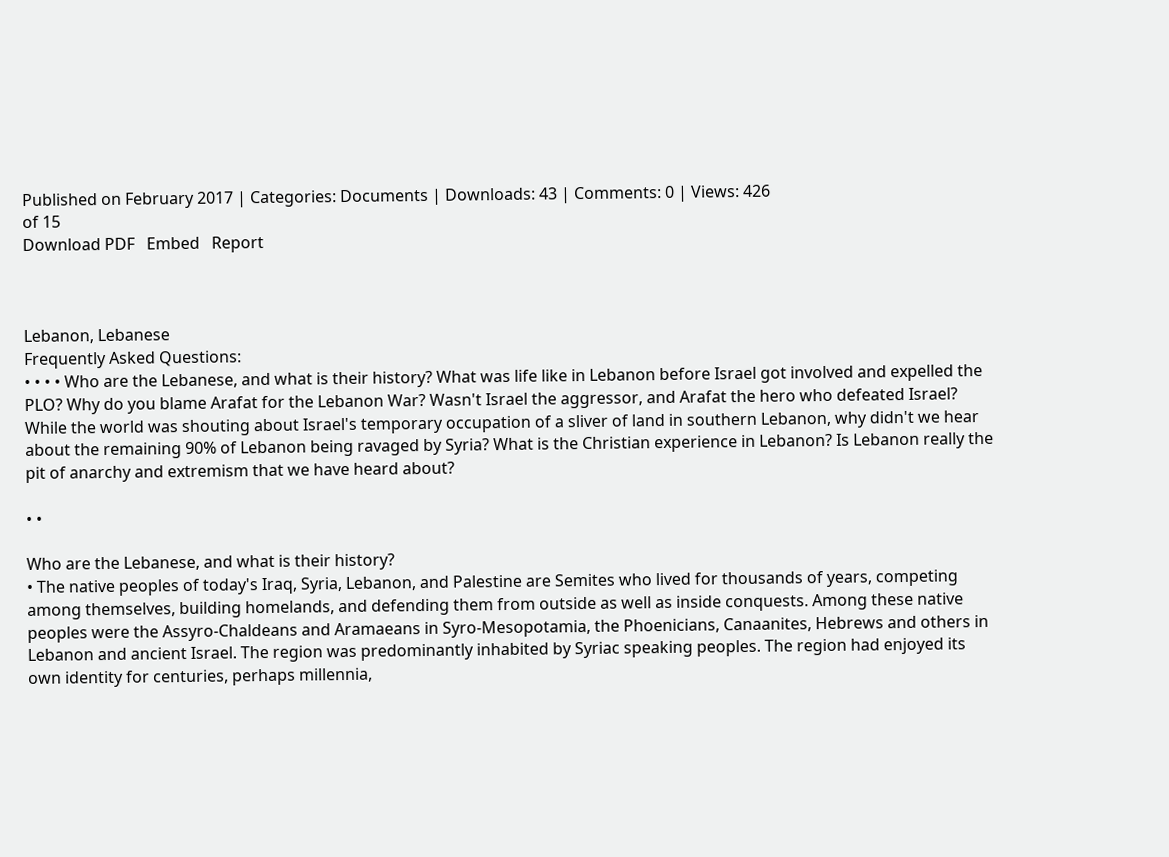Published on February 2017 | Categories: Documents | Downloads: 43 | Comments: 0 | Views: 426
of 15
Download PDF   Embed   Report



Lebanon, Lebanese
Frequently Asked Questions:
• • • • Who are the Lebanese, and what is their history? What was life like in Lebanon before Israel got involved and expelled the PLO? Why do you blame Arafat for the Lebanon War? Wasn't Israel the aggressor, and Arafat the hero who defeated Israel? While the world was shouting about Israel's temporary occupation of a sliver of land in southern Lebanon, why didn't we hear about the remaining 90% of Lebanon being ravaged by Syria? What is the Christian experience in Lebanon? Is Lebanon really the pit of anarchy and extremism that we have heard about?

• •

Who are the Lebanese, and what is their history?
• The native peoples of today's Iraq, Syria, Lebanon, and Palestine are Semites who lived for thousands of years, competing among themselves, building homelands, and defending them from outside as well as inside conquests. Among these native peoples were the Assyro-Chaldeans and Aramaeans in Syro-Mesopotamia, the Phoenicians, Canaanites, Hebrews and others in Lebanon and ancient Israel. The region was predominantly inhabited by Syriac speaking peoples. The region had enjoyed its own identity for centuries, perhaps millennia,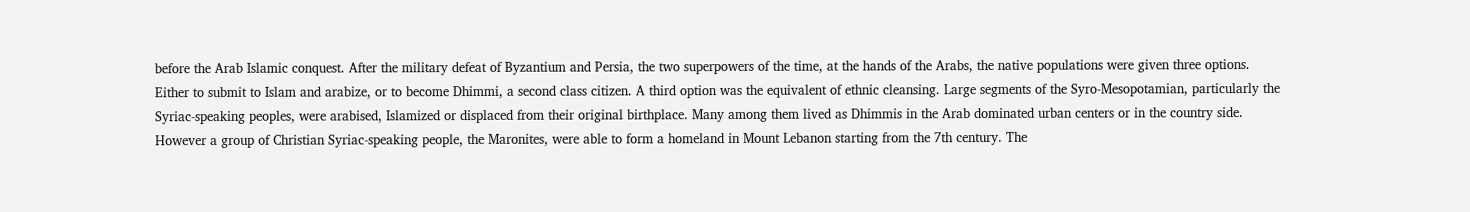before the Arab Islamic conquest. After the military defeat of Byzantium and Persia, the two superpowers of the time, at the hands of the Arabs, the native populations were given three options. Either to submit to Islam and arabize, or to become Dhimmi, a second class citizen. A third option was the equivalent of ethnic cleansing. Large segments of the Syro-Mesopotamian, particularly the Syriac-speaking peoples, were arabised, Islamized or displaced from their original birthplace. Many among them lived as Dhimmis in the Arab dominated urban centers or in the country side. However a group of Christian Syriac-speaking people, the Maronites, were able to form a homeland in Mount Lebanon starting from the 7th century. The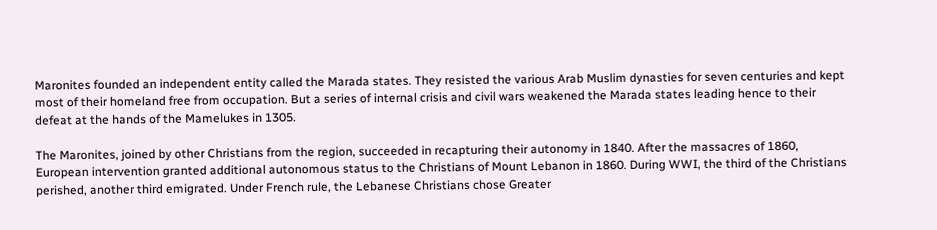Maronites founded an independent entity called the Marada states. They resisted the various Arab Muslim dynasties for seven centuries and kept most of their homeland free from occupation. But a series of internal crisis and civil wars weakened the Marada states leading hence to their defeat at the hands of the Mamelukes in 1305.

The Maronites, joined by other Christians from the region, succeeded in recapturing their autonomy in 1840. After the massacres of 1860, European intervention granted additional autonomous status to the Christians of Mount Lebanon in 1860. During WWI, the third of the Christians perished, another third emigrated. Under French rule, the Lebanese Christians chose Greater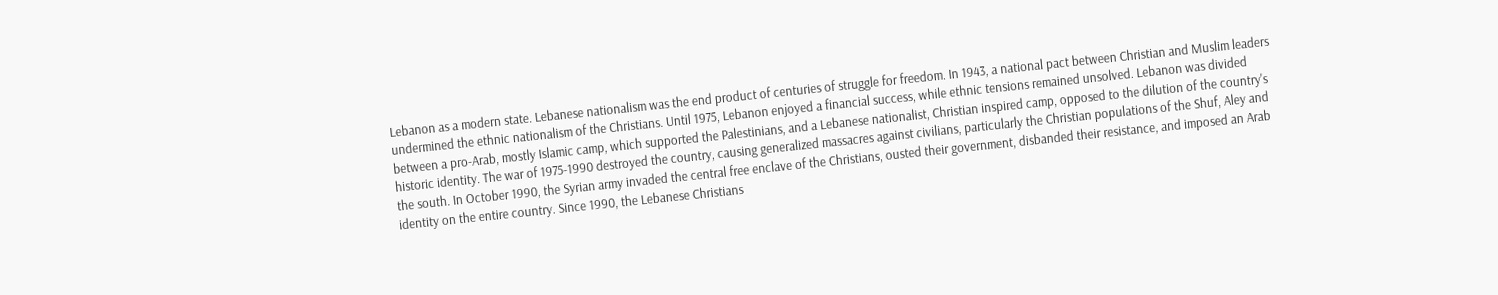Lebanon as a modern state. Lebanese nationalism was the end product of centuries of struggle for freedom. In 1943, a national pact between Christian and Muslim leaders undermined the ethnic nationalism of the Christians. Until 1975, Lebanon enjoyed a financial success, while ethnic tensions remained unsolved. Lebanon was divided between a pro-Arab, mostly Islamic camp, which supported the Palestinians, and a Lebanese nationalist, Christian inspired camp, opposed to the dilution of the country's historic identity. The war of 1975-1990 destroyed the country, causing generalized massacres against civilians, particularly the Christian populations of the Shuf, Aley and the south. In October 1990, the Syrian army invaded the central free enclave of the Christians, ousted their government, disbanded their resistance, and imposed an Arab identity on the entire country. Since 1990, the Lebanese Christians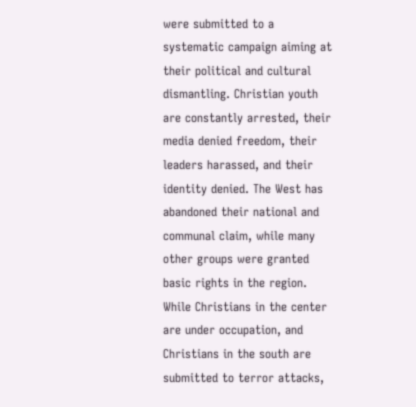were submitted to a systematic campaign aiming at their political and cultural dismantling. Christian youth are constantly arrested, their media denied freedom, their leaders harassed, and their identity denied. The West has abandoned their national and communal claim, while many other groups were granted basic rights in the region. While Christians in the center are under occupation, and Christians in the south are submitted to terror attacks,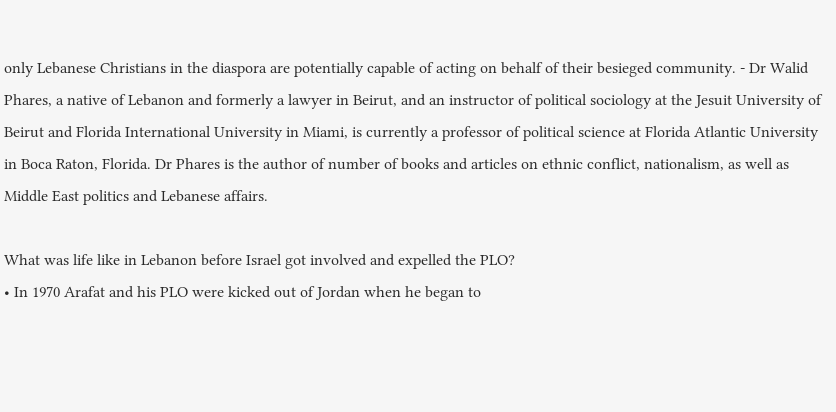only Lebanese Christians in the diaspora are potentially capable of acting on behalf of their besieged community. - Dr Walid Phares, a native of Lebanon and formerly a lawyer in Beirut, and an instructor of political sociology at the Jesuit University of Beirut and Florida International University in Miami, is currently a professor of political science at Florida Atlantic University in Boca Raton, Florida. Dr Phares is the author of number of books and articles on ethnic conflict, nationalism, as well as Middle East politics and Lebanese affairs.

What was life like in Lebanon before Israel got involved and expelled the PLO?
• In 1970 Arafat and his PLO were kicked out of Jordan when he began to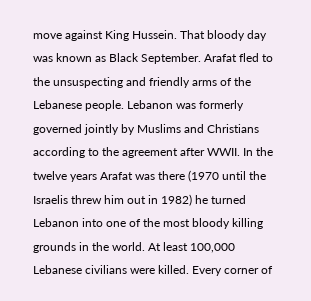move against King Hussein. That bloody day was known as Black September. Arafat fled to the unsuspecting and friendly arms of the Lebanese people. Lebanon was formerly governed jointly by Muslims and Christians according to the agreement after WWII. In the twelve years Arafat was there (1970 until the Israelis threw him out in 1982) he turned Lebanon into one of the most bloody killing grounds in the world. At least 100,000 Lebanese civilians were killed. Every corner of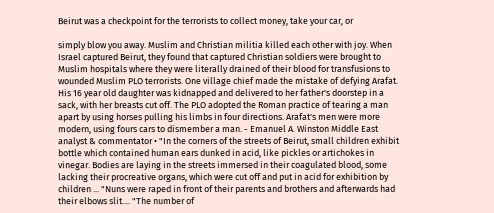Beirut was a checkpoint for the terrorists to collect money, take your car, or

simply blow you away. Muslim and Christian militia killed each other with joy. When Israel captured Beirut, they found that captured Christian soldiers were brought to Muslim hospitals where they were literally drained of their blood for transfusions to wounded Muslim PLO terrorists. One village chief made the mistake of defying Arafat. His 16 year old daughter was kidnapped and delivered to her father's doorstep in a sack, with her breasts cut off. The PLO adopted the Roman practice of tearing a man apart by using horses pulling his limbs in four directions. Arafat's men were more modern, using fours cars to dismember a man. - Emanuel A. Winston Middle East analyst & commentator • "In the corners of the streets of Beirut, small children exhibit bottle which contained human ears dunked in acid, like pickles or artichokes in vinegar. Bodies are laying in the streets immersed in their coagulated blood, some lacking their procreative organs, which were cut off and put in acid for exhibition by children ... "Nuns were raped in front of their parents and brothers and afterwards had their elbows slit.... "The number of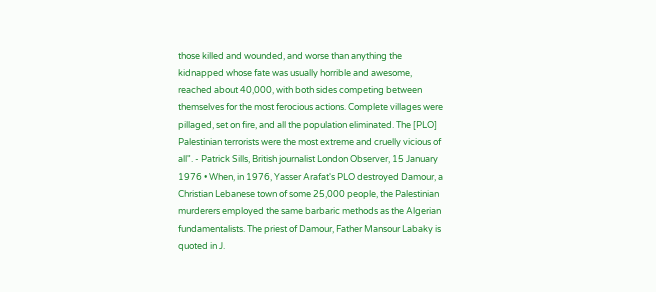those killed and wounded, and worse than anything the kidnapped whose fate was usually horrible and awesome, reached about 40,000, with both sides competing between themselves for the most ferocious actions. Complete villages were pillaged, set on fire, and all the population eliminated. The [PLO] Palestinian terrorists were the most extreme and cruelly vicious of all". - Patrick Sills, British journalist London Observer, 15 January 1976 • When, in 1976, Yasser Arafat's PLO destroyed Damour, a Christian Lebanese town of some 25,000 people, the Palestinian murderers employed the same barbaric methods as the Algerian fundamentalists. The priest of Damour, Father Mansour Labaky is quoted in J.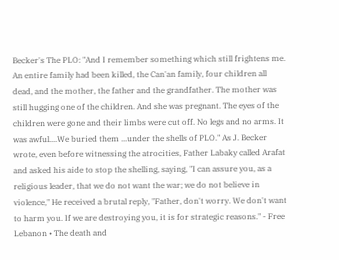Becker's The PLO: "And I remember something which still frightens me. An entire family had been killed, the Can'an family, four children all dead, and the mother, the father and the grandfather. The mother was still hugging one of the children. And she was pregnant. The eyes of the children were gone and their limbs were cut off. No legs and no arms. It was awful....We buried them ...under the shells of PLO." As J. Becker wrote, even before witnessing the atrocities, Father Labaky called Arafat and asked his aide to stop the shelling, saying, "I can assure you, as a religious leader, that we do not want the war; we do not believe in violence," He received a brutal reply, "Father, don't worry. We don't want to harm you. If we are destroying you, it is for strategic reasons." - Free Lebanon • The death and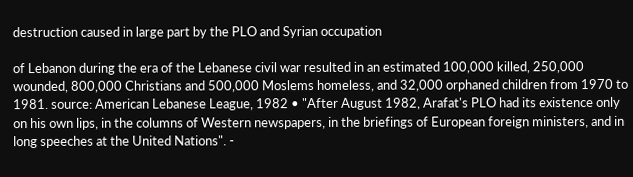destruction caused in large part by the PLO and Syrian occupation

of Lebanon during the era of the Lebanese civil war resulted in an estimated 100,000 killed, 250,000 wounded, 800,000 Christians and 500,000 Moslems homeless, and 32,000 orphaned children from 1970 to 1981. source: American Lebanese League, 1982 • "After August 1982, Arafat's PLO had its existence only on his own lips, in the columns of Western newspapers, in the briefings of European foreign ministers, and in long speeches at the United Nations". -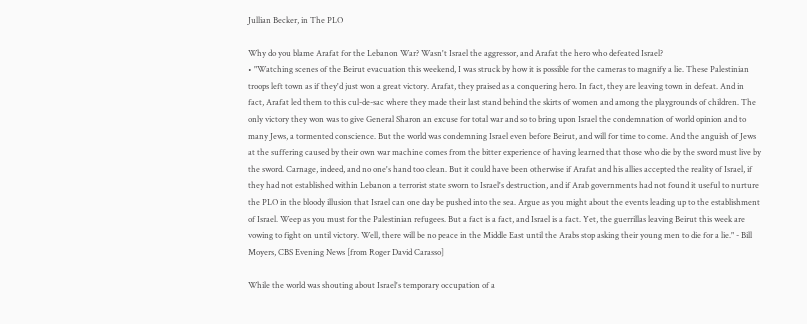Jullian Becker, in The PLO

Why do you blame Arafat for the Lebanon War? Wasn't Israel the aggressor, and Arafat the hero who defeated Israel?
• "Watching scenes of the Beirut evacuation this weekend, I was struck by how it is possible for the cameras to magnify a lie. These Palestinian troops left town as if they'd just won a great victory. Arafat, they praised as a conquering hero. In fact, they are leaving town in defeat. And in fact, Arafat led them to this cul-de-sac where they made their last stand behind the skirts of women and among the playgrounds of children. The only victory they won was to give General Sharon an excuse for total war and so to bring upon Israel the condemnation of world opinion and to many Jews, a tormented conscience. But the world was condemning Israel even before Beirut, and will for time to come. And the anguish of Jews at the suffering caused by their own war machine comes from the bitter experience of having learned that those who die by the sword must live by the sword. Carnage, indeed, and no one's hand too clean. But it could have been otherwise if Arafat and his allies accepted the reality of Israel, if they had not established within Lebanon a terrorist state sworn to Israel's destruction, and if Arab governments had not found it useful to nurture the PLO in the bloody illusion that Israel can one day be pushed into the sea. Argue as you might about the events leading up to the establishment of Israel. Weep as you must for the Palestinian refugees. But a fact is a fact, and Israel is a fact. Yet, the guerrillas leaving Beirut this week are vowing to fight on until victory. Well, there will be no peace in the Middle East until the Arabs stop asking their young men to die for a lie." - Bill Moyers, CBS Evening News [from Roger David Carasso]

While the world was shouting about Israel's temporary occupation of a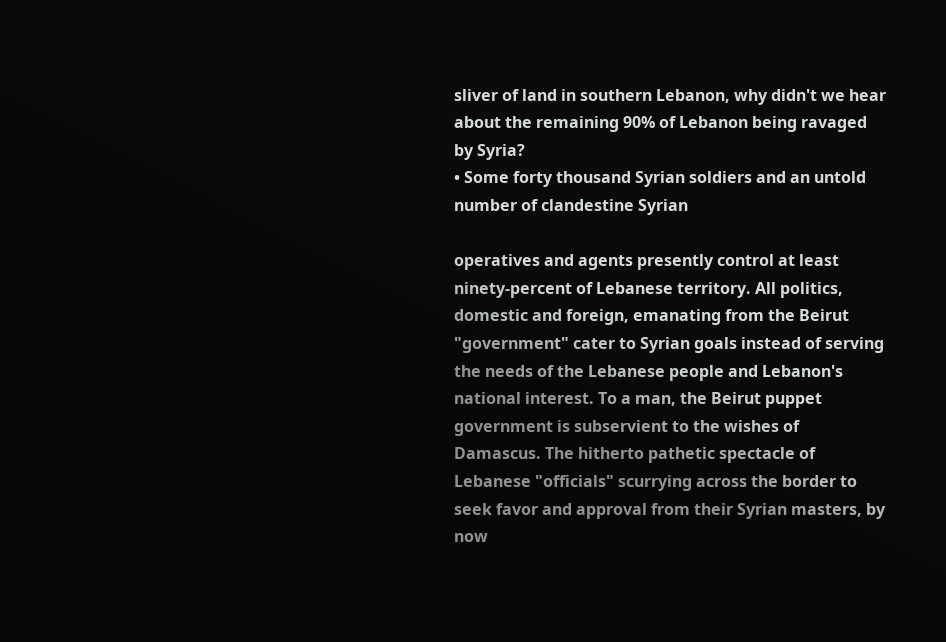sliver of land in southern Lebanon, why didn't we hear about the remaining 90% of Lebanon being ravaged by Syria?
• Some forty thousand Syrian soldiers and an untold number of clandestine Syrian

operatives and agents presently control at least ninety-percent of Lebanese territory. All politics, domestic and foreign, emanating from the Beirut "government" cater to Syrian goals instead of serving the needs of the Lebanese people and Lebanon's national interest. To a man, the Beirut puppet government is subservient to the wishes of Damascus. The hitherto pathetic spectacle of Lebanese "officials" scurrying across the border to seek favor and approval from their Syrian masters, by now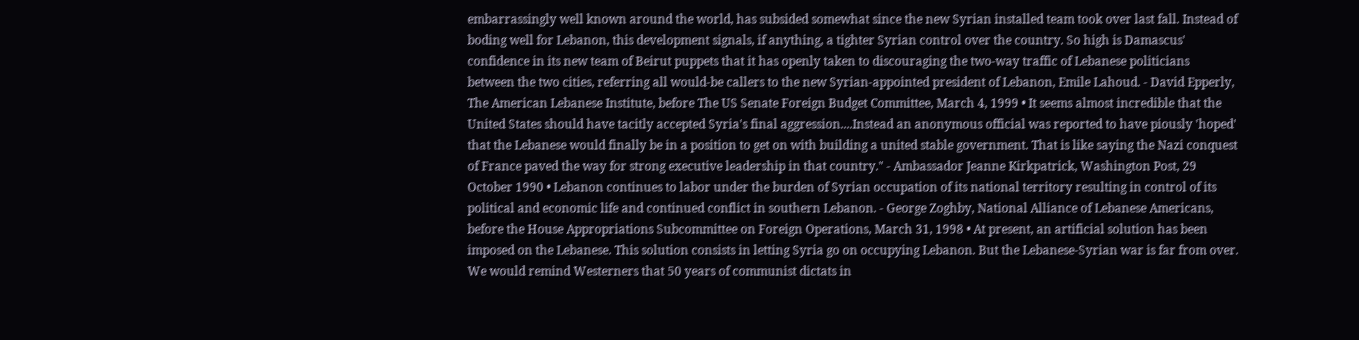embarrassingly well known around the world, has subsided somewhat since the new Syrian installed team took over last fall. Instead of boding well for Lebanon, this development signals, if anything, a tighter Syrian control over the country. So high is Damascus' confidence in its new team of Beirut puppets that it has openly taken to discouraging the two-way traffic of Lebanese politicians between the two cities, referring all would-be callers to the new Syrian-appointed president of Lebanon, Emile Lahoud. - David Epperly, The American Lebanese Institute, before The US Senate Foreign Budget Committee, March 4, 1999 • It seems almost incredible that the United States should have tacitly accepted Syria's final aggression....Instead an anonymous official was reported to have piously 'hoped' that the Lebanese would finally be in a position to get on with building a united stable government. That is like saying the Nazi conquest of France paved the way for strong executive leadership in that country." - Ambassador Jeanne Kirkpatrick, Washington Post, 29 October 1990 • Lebanon continues to labor under the burden of Syrian occupation of its national territory resulting in control of its political and economic life and continued conflict in southern Lebanon. - George Zoghby, National Alliance of Lebanese Americans, before the House Appropriations Subcommittee on Foreign Operations, March 31, 1998 • At present, an artificial solution has been imposed on the Lebanese. This solution consists in letting Syria go on occupying Lebanon. But the Lebanese-Syrian war is far from over. We would remind Westerners that 50 years of communist dictats in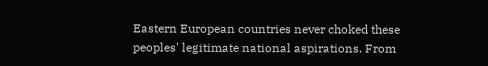Eastern European countries never choked these peoples' legitimate national aspirations. From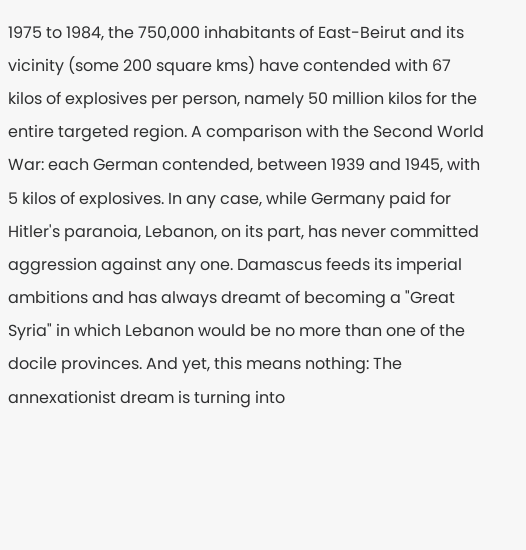1975 to 1984, the 750,000 inhabitants of East-Beirut and its vicinity (some 200 square kms) have contended with 67 kilos of explosives per person, namely 50 million kilos for the entire targeted region. A comparison with the Second World War: each German contended, between 1939 and 1945, with 5 kilos of explosives. In any case, while Germany paid for Hitler's paranoia, Lebanon, on its part, has never committed aggression against any one. Damascus feeds its imperial ambitions and has always dreamt of becoming a "Great Syria" in which Lebanon would be no more than one of the docile provinces. And yet, this means nothing: The annexationist dream is turning into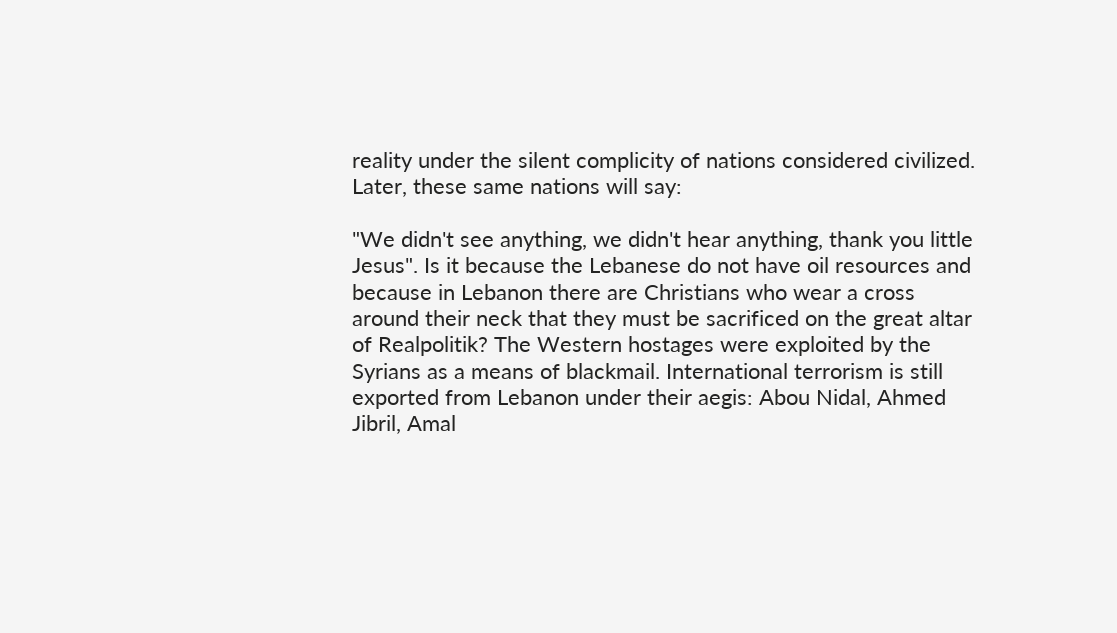reality under the silent complicity of nations considered civilized. Later, these same nations will say:

"We didn't see anything, we didn't hear anything, thank you little Jesus". Is it because the Lebanese do not have oil resources and because in Lebanon there are Christians who wear a cross around their neck that they must be sacrificed on the great altar of Realpolitik? The Western hostages were exploited by the Syrians as a means of blackmail. International terrorism is still exported from Lebanon under their aegis: Abou Nidal, Ahmed Jibril, Amal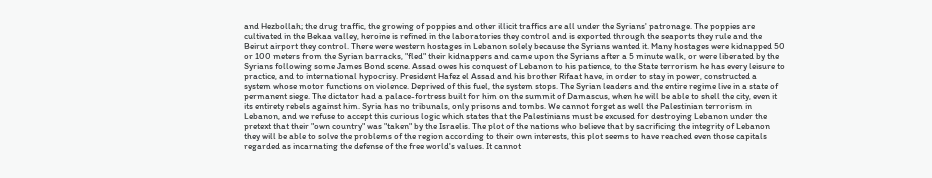and Hezbollah; the drug traffic, the growing of poppies and other illicit traffics are all under the Syrians' patronage. The poppies are cultivated in the Bekaa valley, heroine is refined in the laboratories they control and is exported through the seaports they rule and the Beirut airport they control. There were western hostages in Lebanon solely because the Syrians wanted it. Many hostages were kidnapped 50 or 100 meters from the Syrian barracks, "fled" their kidnappers and came upon the Syrians after a 5 minute walk, or were liberated by the Syrians following some James Bond scene. Assad owes his conquest of Lebanon to his patience, to the State terrorism he has every leisure to practice, and to international hypocrisy. President Hafez el Assad and his brother Rifaat have, in order to stay in power, constructed a system whose motor functions on violence. Deprived of this fuel, the system stops. The Syrian leaders and the entire regime live in a state of permanent siege. The dictator had a palace-fortress built for him on the summit of Damascus, when he will be able to shell the city, even it its entirety rebels against him. Syria has no tribunals, only prisons and tombs. We cannot forget as well the Palestinian terrorism in Lebanon, and we refuse to accept this curious logic which states that the Palestinians must be excused for destroying Lebanon under the pretext that their "own country" was "taken" by the Israelis. The plot of the nations who believe that by sacrificing the integrity of Lebanon they will be able to solve the problems of the region according to their own interests, this plot seems to have reached even those capitals regarded as incarnating the defense of the free world's values. It cannot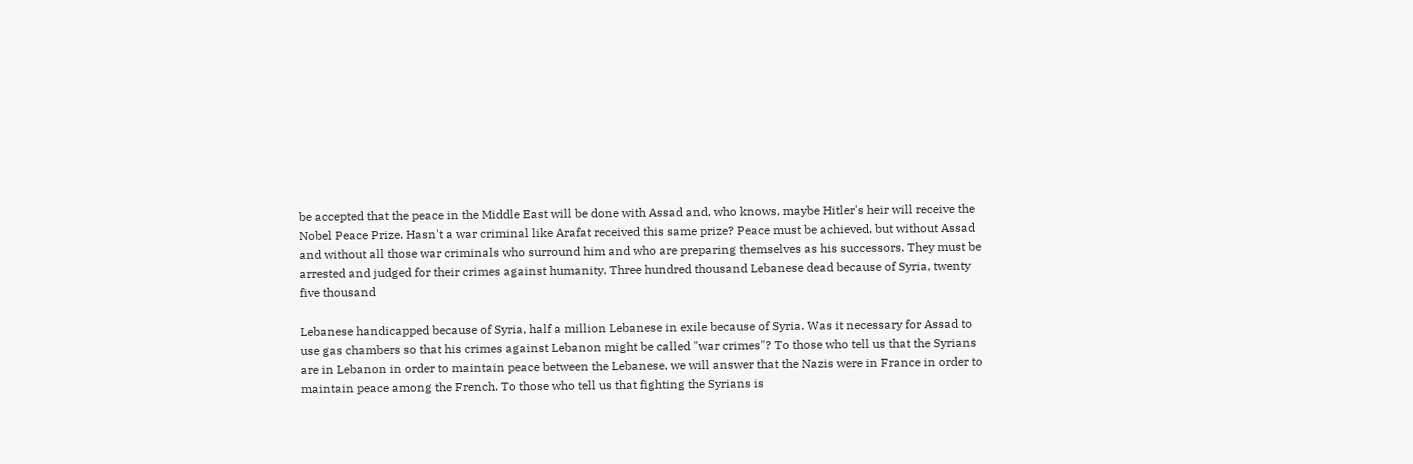be accepted that the peace in the Middle East will be done with Assad and, who knows, maybe Hitler's heir will receive the Nobel Peace Prize. Hasn't a war criminal like Arafat received this same prize? Peace must be achieved, but without Assad and without all those war criminals who surround him and who are preparing themselves as his successors. They must be arrested and judged for their crimes against humanity. Three hundred thousand Lebanese dead because of Syria, twenty five thousand

Lebanese handicapped because of Syria, half a million Lebanese in exile because of Syria. Was it necessary for Assad to use gas chambers so that his crimes against Lebanon might be called "war crimes"? To those who tell us that the Syrians are in Lebanon in order to maintain peace between the Lebanese, we will answer that the Nazis were in France in order to maintain peace among the French. To those who tell us that fighting the Syrians is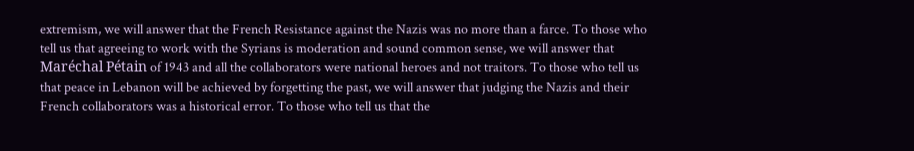extremism, we will answer that the French Resistance against the Nazis was no more than a farce. To those who tell us that agreeing to work with the Syrians is moderation and sound common sense, we will answer that Maréchal Pétain of 1943 and all the collaborators were national heroes and not traitors. To those who tell us that peace in Lebanon will be achieved by forgetting the past, we will answer that judging the Nazis and their French collaborators was a historical error. To those who tell us that the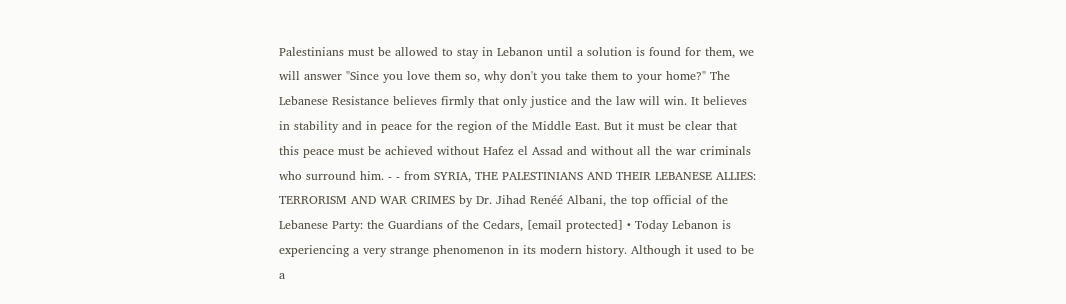Palestinians must be allowed to stay in Lebanon until a solution is found for them, we will answer "Since you love them so, why don't you take them to your home?" The Lebanese Resistance believes firmly that only justice and the law will win. It believes in stability and in peace for the region of the Middle East. But it must be clear that this peace must be achieved without Hafez el Assad and without all the war criminals who surround him. - - from SYRIA, THE PALESTINIANS AND THEIR LEBANESE ALLIES: TERRORISM AND WAR CRIMES by Dr. Jihad Renéé Albani, the top official of the Lebanese Party: the Guardians of the Cedars, [email protected] • Today Lebanon is experiencing a very strange phenomenon in its modern history. Although it used to be a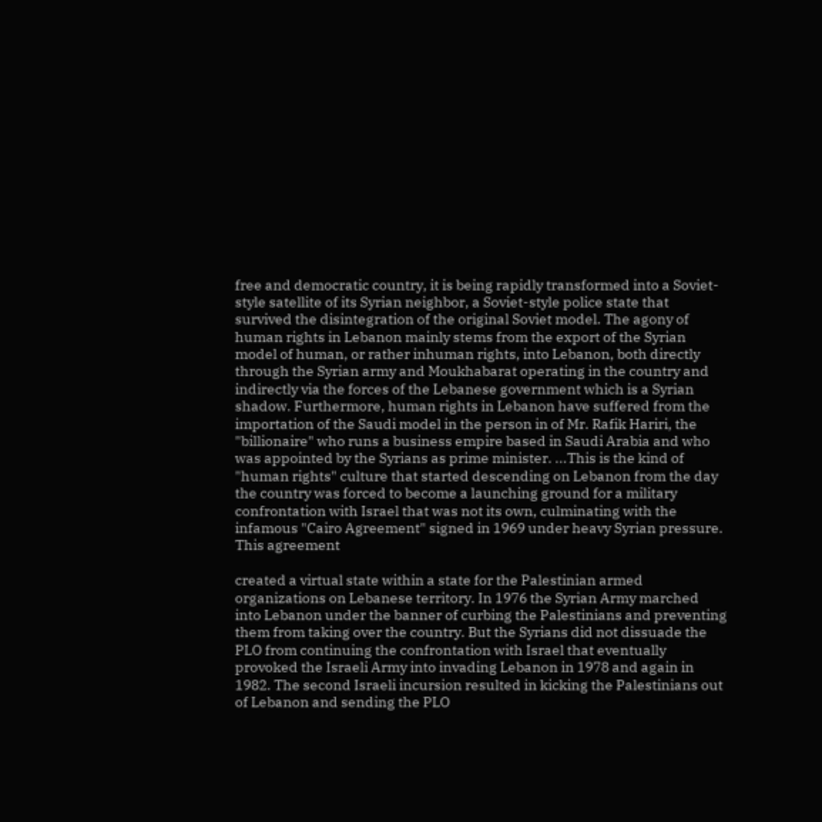free and democratic country, it is being rapidly transformed into a Soviet-style satellite of its Syrian neighbor, a Soviet-style police state that survived the disintegration of the original Soviet model. The agony of human rights in Lebanon mainly stems from the export of the Syrian model of human, or rather inhuman rights, into Lebanon, both directly through the Syrian army and Moukhabarat operating in the country and indirectly via the forces of the Lebanese government which is a Syrian shadow. Furthermore, human rights in Lebanon have suffered from the importation of the Saudi model in the person in of Mr. Rafik Hariri, the "billionaire" who runs a business empire based in Saudi Arabia and who was appointed by the Syrians as prime minister. ...This is the kind of "human rights" culture that started descending on Lebanon from the day the country was forced to become a launching ground for a military confrontation with Israel that was not its own, culminating with the infamous "Cairo Agreement" signed in 1969 under heavy Syrian pressure. This agreement

created a virtual state within a state for the Palestinian armed organizations on Lebanese territory. In 1976 the Syrian Army marched into Lebanon under the banner of curbing the Palestinians and preventing them from taking over the country. But the Syrians did not dissuade the PLO from continuing the confrontation with Israel that eventually provoked the Israeli Army into invading Lebanon in 1978 and again in 1982. The second Israeli incursion resulted in kicking the Palestinians out of Lebanon and sending the PLO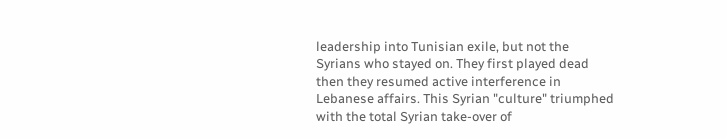leadership into Tunisian exile, but not the Syrians who stayed on. They first played dead then they resumed active interference in Lebanese affairs. This Syrian "culture" triumphed with the total Syrian take-over of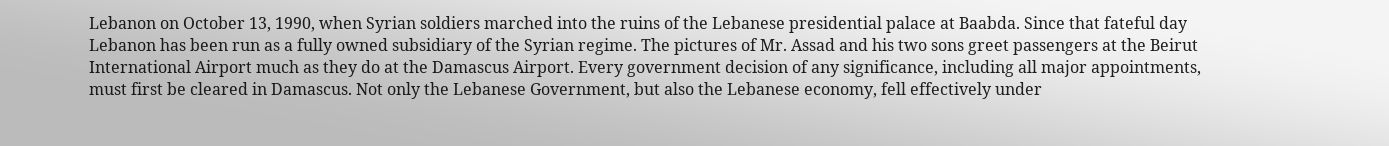Lebanon on October 13, 1990, when Syrian soldiers marched into the ruins of the Lebanese presidential palace at Baabda. Since that fateful day Lebanon has been run as a fully owned subsidiary of the Syrian regime. The pictures of Mr. Assad and his two sons greet passengers at the Beirut International Airport much as they do at the Damascus Airport. Every government decision of any significance, including all major appointments, must first be cleared in Damascus. Not only the Lebanese Government, but also the Lebanese economy, fell effectively under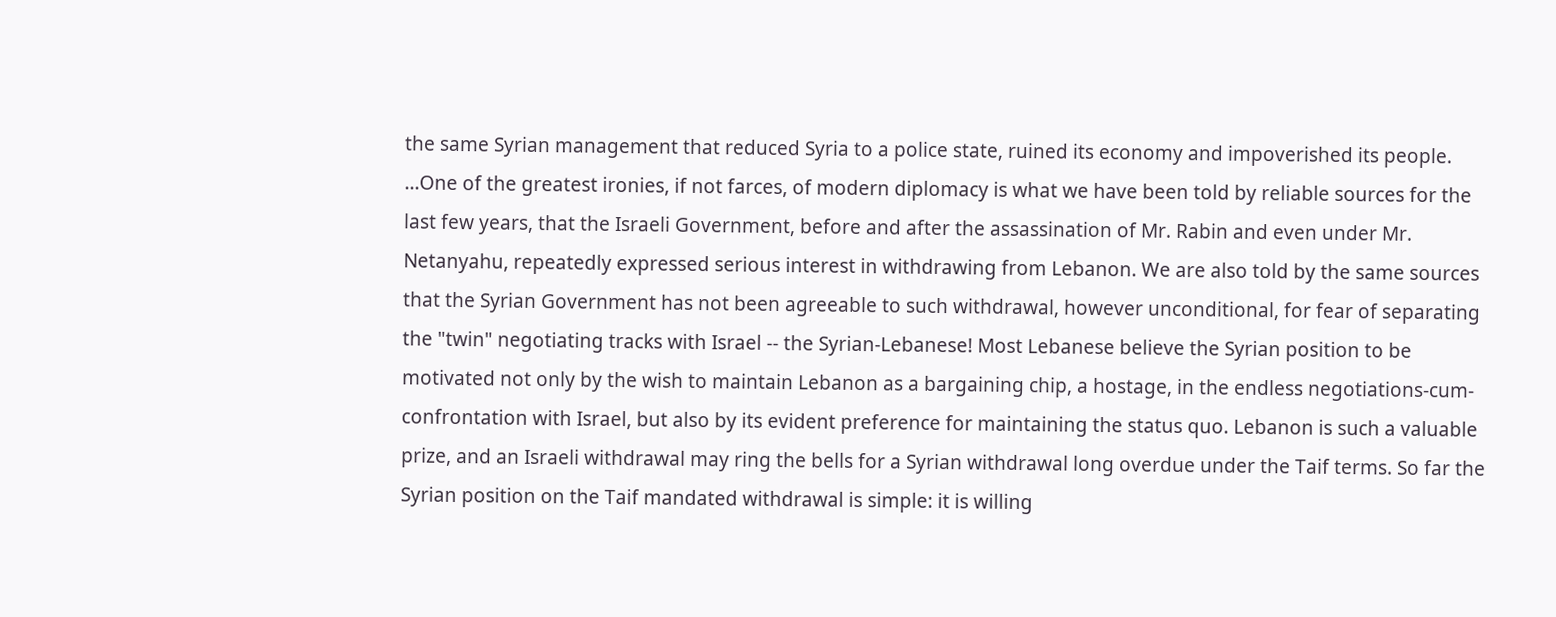the same Syrian management that reduced Syria to a police state, ruined its economy and impoverished its people. ...One of the greatest ironies, if not farces, of modern diplomacy is what we have been told by reliable sources for the last few years, that the Israeli Government, before and after the assassination of Mr. Rabin and even under Mr. Netanyahu, repeatedly expressed serious interest in withdrawing from Lebanon. We are also told by the same sources that the Syrian Government has not been agreeable to such withdrawal, however unconditional, for fear of separating the "twin" negotiating tracks with Israel -- the Syrian-Lebanese! Most Lebanese believe the Syrian position to be motivated not only by the wish to maintain Lebanon as a bargaining chip, a hostage, in the endless negotiations-cum-confrontation with Israel, but also by its evident preference for maintaining the status quo. Lebanon is such a valuable prize, and an Israeli withdrawal may ring the bells for a Syrian withdrawal long overdue under the Taif terms. So far the Syrian position on the Taif mandated withdrawal is simple: it is willing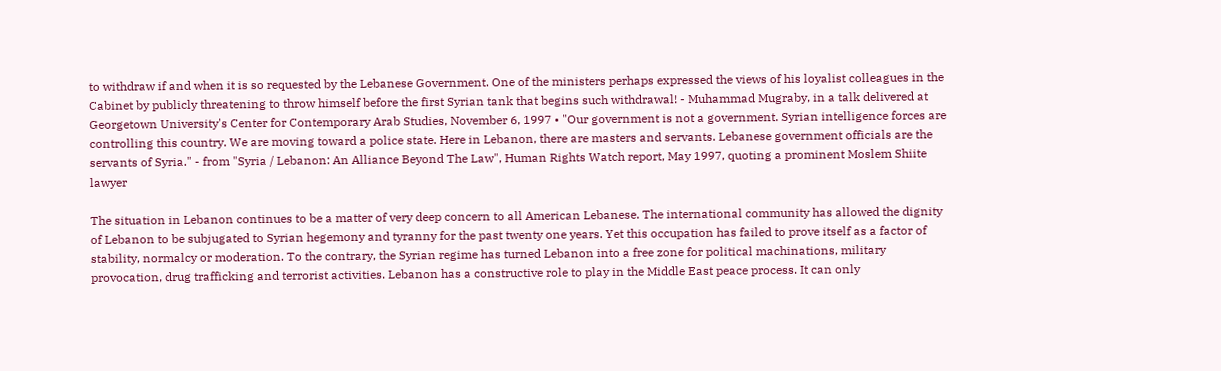to withdraw if and when it is so requested by the Lebanese Government. One of the ministers perhaps expressed the views of his loyalist colleagues in the Cabinet by publicly threatening to throw himself before the first Syrian tank that begins such withdrawal! - Muhammad Mugraby, in a talk delivered at Georgetown University's Center for Contemporary Arab Studies, November 6, 1997 • "Our government is not a government. Syrian intelligence forces are controlling this country. We are moving toward a police state. Here in Lebanon, there are masters and servants. Lebanese government officials are the servants of Syria." - from "Syria / Lebanon: An Alliance Beyond The Law", Human Rights Watch report, May 1997, quoting a prominent Moslem Shiite lawyer

The situation in Lebanon continues to be a matter of very deep concern to all American Lebanese. The international community has allowed the dignity of Lebanon to be subjugated to Syrian hegemony and tyranny for the past twenty one years. Yet this occupation has failed to prove itself as a factor of stability, normalcy or moderation. To the contrary, the Syrian regime has turned Lebanon into a free zone for political machinations, military provocation, drug trafficking and terrorist activities. Lebanon has a constructive role to play in the Middle East peace process. It can only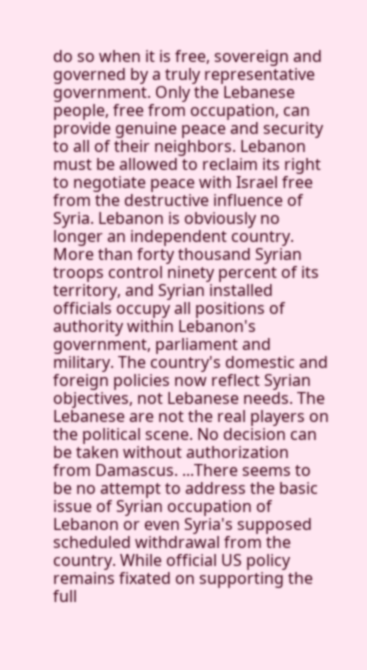do so when it is free, sovereign and governed by a truly representative government. Only the Lebanese people, free from occupation, can provide genuine peace and security to all of their neighbors. Lebanon must be allowed to reclaim its right to negotiate peace with Israel free from the destructive influence of Syria. Lebanon is obviously no longer an independent country. More than forty thousand Syrian troops control ninety percent of its territory, and Syrian installed officials occupy all positions of authority within Lebanon's government, parliament and military. The country's domestic and foreign policies now reflect Syrian objectives, not Lebanese needs. The Lebanese are not the real players on the political scene. No decision can be taken without authorization from Damascus. ...There seems to be no attempt to address the basic issue of Syrian occupation of Lebanon or even Syria's supposed scheduled withdrawal from the country. While official US policy remains fixated on supporting the full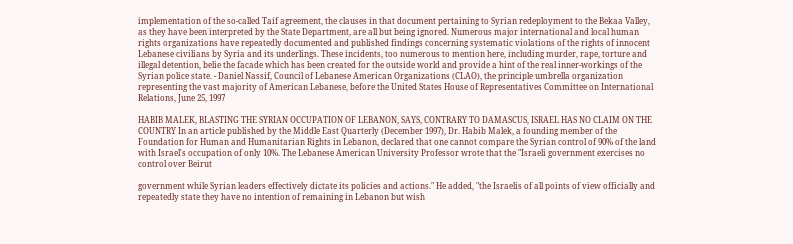implementation of the so-called Taif agreement, the clauses in that document pertaining to Syrian redeployment to the Bekaa Valley, as they have been interpreted by the State Department, are all but being ignored. Numerous major international and local human rights organizations have repeatedly documented and published findings concerning systematic violations of the rights of innocent Lebanese civilians by Syria and its underlings. These incidents, too numerous to mention here, including murder, rape, torture and illegal detention, belie the facade which has been created for the outside world and provide a hint of the real inner-workings of the Syrian police state. - Daniel Nassif, Council of Lebanese American Organizations (CLAO), the principle umbrella organization representing the vast majority of American Lebanese, before the United States House of Representatives Committee on International Relations, June 25, 1997

HABIB MALEK, BLASTING THE SYRIAN OCCUPATION OF LEBANON, SAYS, CONTRARY TO DAMASCUS, ISRAEL HAS NO CLAIM ON THE COUNTRY In an article published by the Middle East Quarterly (December 1997), Dr. Habib Malek, a founding member of the Foundation for Human and Humanitarian Rights in Lebanon, declared that one cannot compare the Syrian control of 90% of the land with Israel's occupation of only 10%. The Lebanese American University Professor wrote that the "Israeli government exercises no control over Beirut

government while Syrian leaders effectively dictate its policies and actions." He added, "the Israelis of all points of view officially and repeatedly state they have no intention of remaining in Lebanon but wish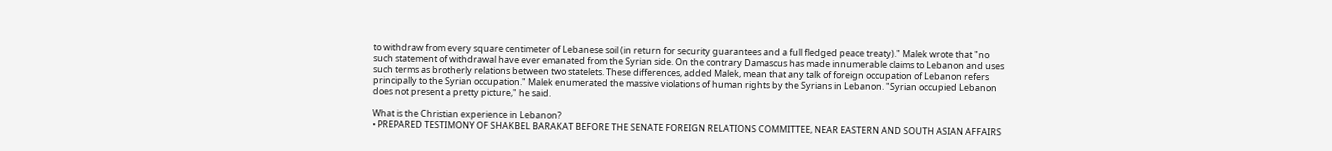to withdraw from every square centimeter of Lebanese soil (in return for security guarantees and a full fledged peace treaty)." Malek wrote that "no such statement of withdrawal have ever emanated from the Syrian side. On the contrary Damascus has made innumerable claims to Lebanon and uses such terms as brotherly relations between two statelets. These differences, added Malek, mean that any talk of foreign occupation of Lebanon refers principally to the Syrian occupation." Malek enumerated the massive violations of human rights by the Syrians in Lebanon. "Syrian occupied Lebanon does not present a pretty picture," he said.

What is the Christian experience in Lebanon?
• PREPARED TESTIMONY OF SHAKBEL BARAKAT BEFORE THE SENATE FOREIGN RELATIONS COMMITTEE, NEAR EASTERN AND SOUTH ASIAN AFFAIRS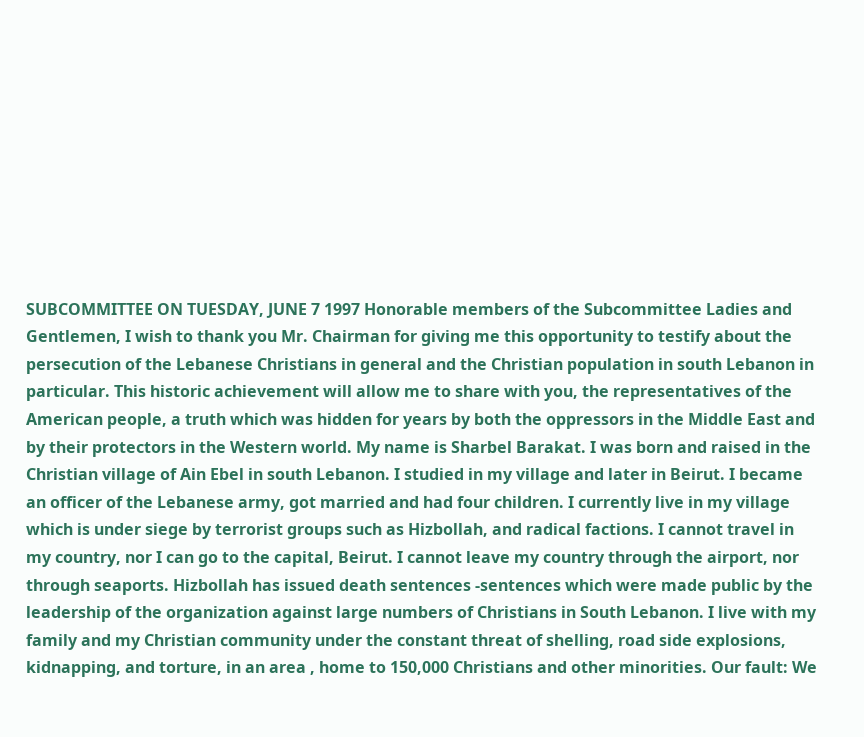SUBCOMMITTEE ON TUESDAY, JUNE 7 1997 Honorable members of the Subcommittee Ladies and Gentlemen, I wish to thank you Mr. Chairman for giving me this opportunity to testify about the persecution of the Lebanese Christians in general and the Christian population in south Lebanon in particular. This historic achievement will allow me to share with you, the representatives of the American people, a truth which was hidden for years by both the oppressors in the Middle East and by their protectors in the Western world. My name is Sharbel Barakat. I was born and raised in the Christian village of Ain Ebel in south Lebanon. I studied in my village and later in Beirut. I became an officer of the Lebanese army, got married and had four children. I currently live in my village which is under siege by terrorist groups such as Hizbollah, and radical factions. I cannot travel in my country, nor I can go to the capital, Beirut. I cannot leave my country through the airport, nor through seaports. Hizbollah has issued death sentences -sentences which were made public by the leadership of the organization against large numbers of Christians in South Lebanon. I live with my family and my Christian community under the constant threat of shelling, road side explosions, kidnapping, and torture, in an area , home to 150,000 Christians and other minorities. Our fault: We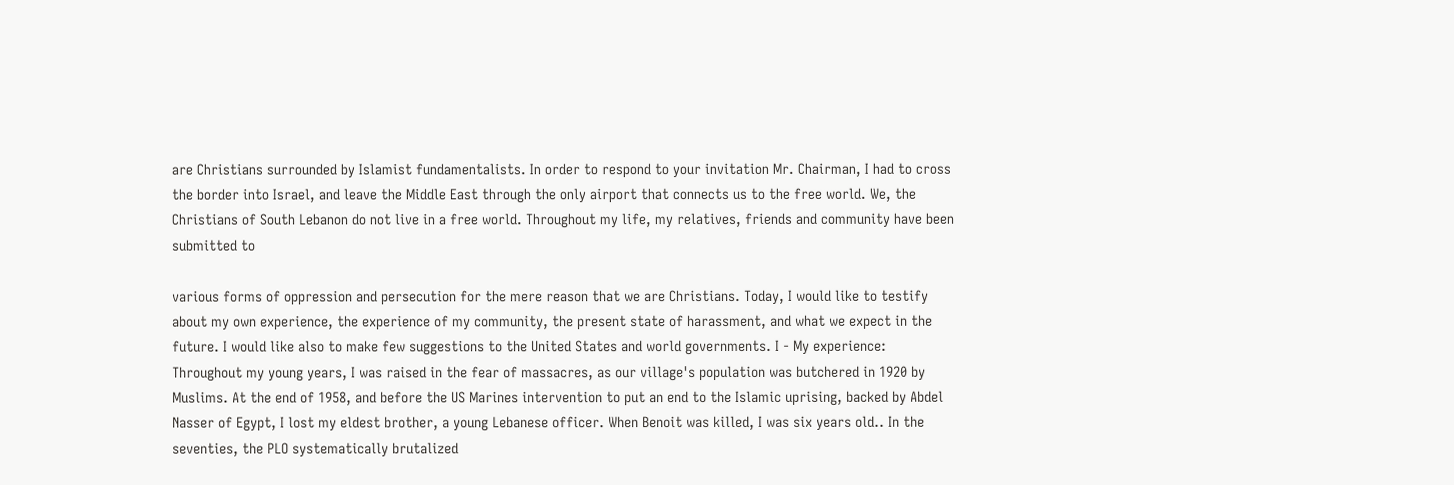are Christians surrounded by Islamist fundamentalists. In order to respond to your invitation Mr. Chairman, I had to cross the border into Israel, and leave the Middle East through the only airport that connects us to the free world. We, the Christians of South Lebanon do not live in a free world. Throughout my life, my relatives, friends and community have been submitted to

various forms of oppression and persecution for the mere reason that we are Christians. Today, I would like to testify about my own experience, the experience of my community, the present state of harassment, and what we expect in the future. I would like also to make few suggestions to the United States and world governments. I - My experience: Throughout my young years, I was raised in the fear of massacres, as our village's population was butchered in 1920 by Muslims. At the end of 1958, and before the US Marines intervention to put an end to the Islamic uprising, backed by Abdel Nasser of Egypt, I lost my eldest brother, a young Lebanese officer. When Benoit was killed, I was six years old.. In the seventies, the PLO systematically brutalized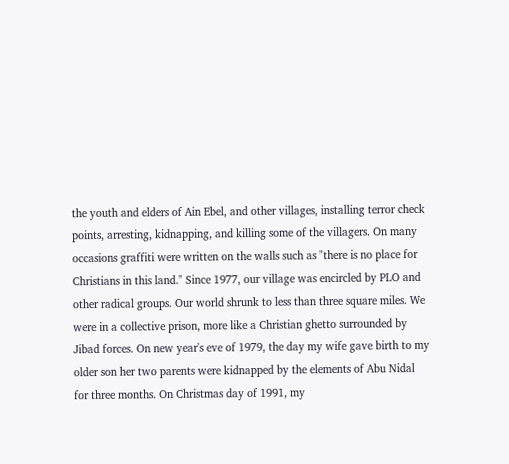the youth and elders of Ain Ebel, and other villages, installing terror check points, arresting, kidnapping, and killing some of the villagers. On many occasions graffiti were written on the walls such as "there is no place for Christians in this land." Since 1977, our village was encircled by PLO and other radical groups. Our world shrunk to less than three square miles. We were in a collective prison, more like a Christian ghetto surrounded by Jibad forces. On new year's eve of 1979, the day my wife gave birth to my older son her two parents were kidnapped by the elements of Abu Nidal for three months. On Christmas day of 1991, my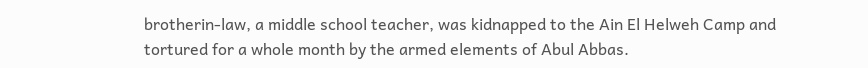brotherin-law, a middle school teacher, was kidnapped to the Ain El Helweh Camp and tortured for a whole month by the armed elements of Abul Abbas.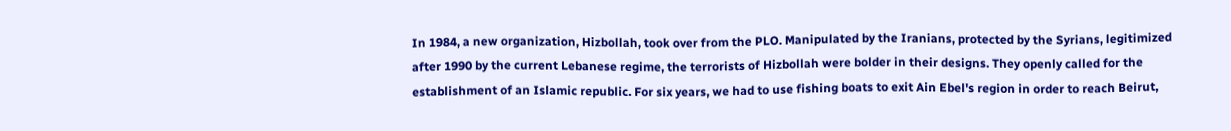In 1984, a new organization, Hizbollah, took over from the PLO. Manipulated by the Iranians, protected by the Syrians, legitimized after 1990 by the current Lebanese regime, the terrorists of Hizbollah were bolder in their designs. They openly called for the establishment of an Islamic republic. For six years, we had to use fishing boats to exit Ain Ebel's region in order to reach Beirut,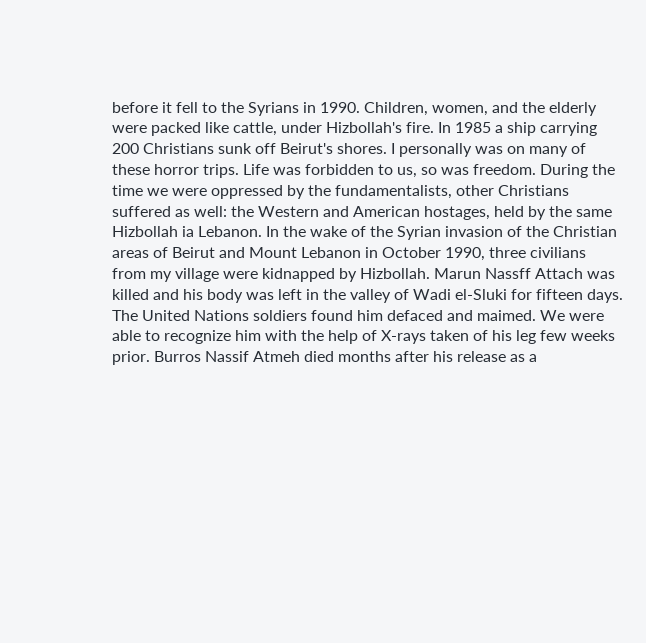before it fell to the Syrians in 1990. Children, women, and the elderly were packed like cattle, under Hizbollah's fire. In 1985 a ship carrying 200 Christians sunk off Beirut's shores. I personally was on many of these horror trips. Life was forbidden to us, so was freedom. During the time we were oppressed by the fundamentalists, other Christians suffered as well: the Western and American hostages, held by the same Hizbollah ia Lebanon. In the wake of the Syrian invasion of the Christian areas of Beirut and Mount Lebanon in October 1990, three civilians from my village were kidnapped by Hizbollah. Marun Nassff Attach was killed and his body was left in the valley of Wadi el-Sluki for fifteen days. The United Nations soldiers found him defaced and maimed. We were able to recognize him with the help of X-rays taken of his leg few weeks prior. Burros Nassif Atmeh died months after his release as a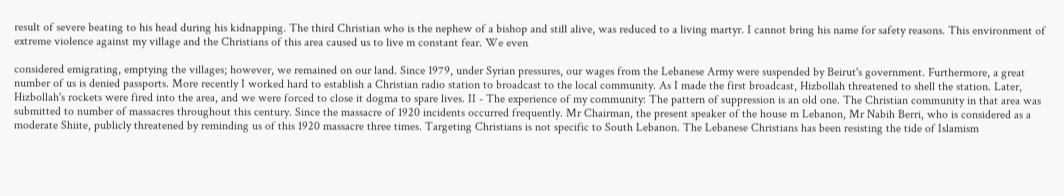result of severe beating to his head during his kidnapping. The third Christian who is the nephew of a bishop and still alive, was reduced to a living martyr. I cannot bring his name for safety reasons. This environment of extreme violence against my village and the Christians of this area caused us to live m constant fear. We even

considered emigrating, emptying the villages; however, we remained on our land. Since 1979, under Syrian pressures, our wages from the Lebanese Army were suspended by Beirut's government. Furthermore, a great number of us is denied passports. More recently I worked hard to establish a Christian radio station to broadcast to the local community. As I made the first broadcast, Hizbollah threatened to shell the station. Later, Hizbollah's rockets were fired into the area, and we were forced to close it dogma to spare lives. II - The experience of my community: The pattern of suppression is an old one. The Christian community in that area was submitted to number of massacres throughout this century. Since the massacre of 1920 incidents occurred frequently. Mr Chairman, the present speaker of the house m Lebanon, Mr Nabih Berri, who is considered as a moderate Shiite, publicly threatened by reminding us of this 1920 massacre three times. Targeting Christians is not specific to South Lebanon. The Lebanese Christians has been resisting the tide of Islamism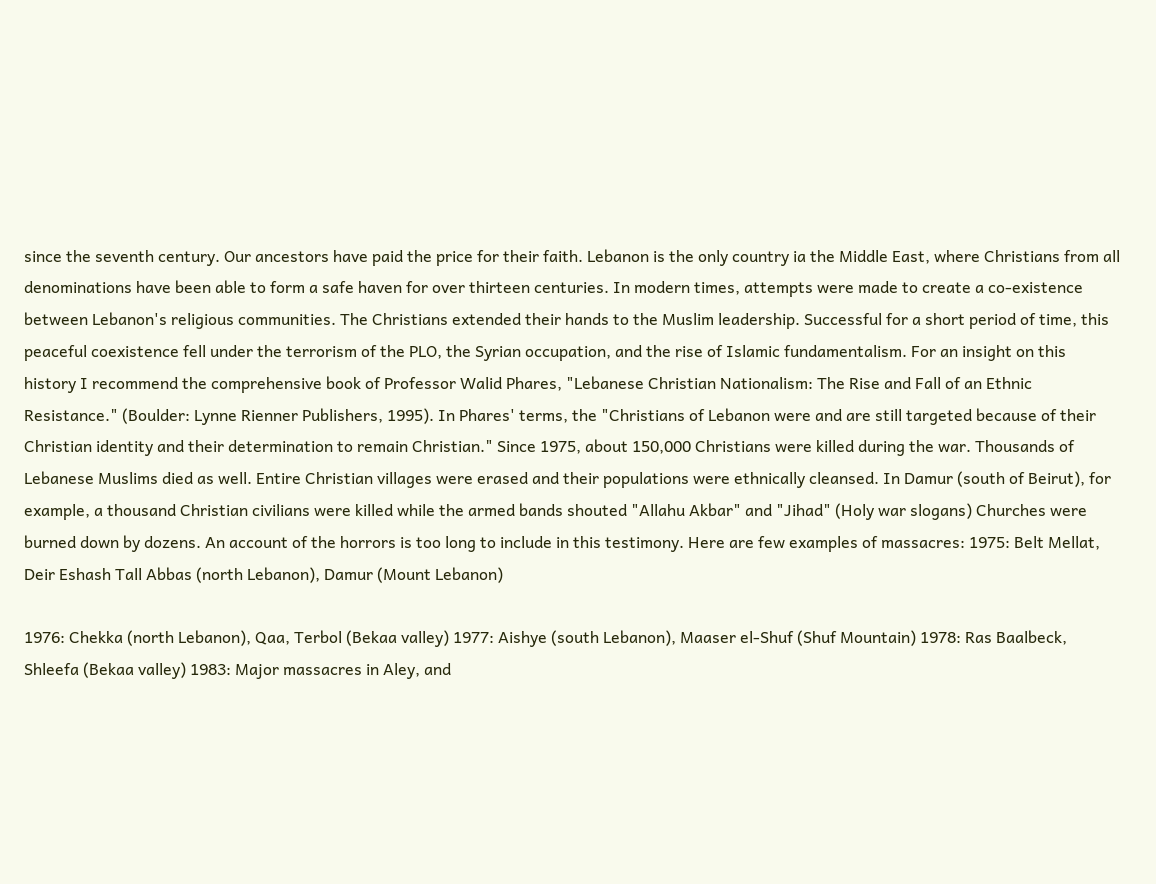since the seventh century. Our ancestors have paid the price for their faith. Lebanon is the only country ia the Middle East, where Christians from all denominations have been able to form a safe haven for over thirteen centuries. In modern times, attempts were made to create a co-existence between Lebanon's religious communities. The Christians extended their hands to the Muslim leadership. Successful for a short period of time, this peaceful coexistence fell under the terrorism of the PLO, the Syrian occupation, and the rise of Islamic fundamentalism. For an insight on this history I recommend the comprehensive book of Professor Walid Phares, "Lebanese Christian Nationalism: The Rise and Fall of an Ethnic Resistance." (Boulder: Lynne Rienner Publishers, 1995). In Phares' terms, the "Christians of Lebanon were and are still targeted because of their Christian identity and their determination to remain Christian." Since 1975, about 150,000 Christians were killed during the war. Thousands of Lebanese Muslims died as well. Entire Christian villages were erased and their populations were ethnically cleansed. In Damur (south of Beirut), for example, a thousand Christian civilians were killed while the armed bands shouted "Allahu Akbar" and "Jihad" (Holy war slogans) Churches were burned down by dozens. An account of the horrors is too long to include in this testimony. Here are few examples of massacres: 1975: Belt Mellat, Deir Eshash Tall Abbas (north Lebanon), Damur (Mount Lebanon)

1976: Chekka (north Lebanon), Qaa, Terbol (Bekaa valley) 1977: Aishye (south Lebanon), Maaser el-Shuf (Shuf Mountain) 1978: Ras Baalbeck, Shleefa (Bekaa valley) 1983: Major massacres in Aley, and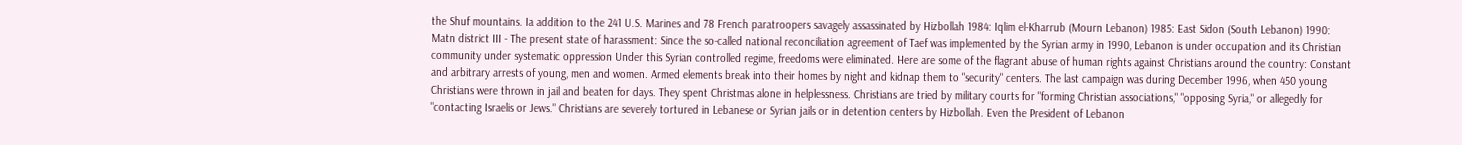the Shuf mountains. Ia addition to the 241 U.S. Marines and 78 French paratroopers savagely assassinated by Hizbollah 1984: Iqlim el-Kharrub (Mourn Lebanon) 1985: East Sidon (South Lebanon) 1990: Matn district III - The present state of harassment: Since the so-called national reconciliation agreement of Taef was implemented by the Syrian army in 1990, Lebanon is under occupation and its Christian community under systematic oppression Under this Syrian controlled regime, freedoms were eliminated. Here are some of the flagrant abuse of human rights against Christians around the country: Constant and arbitrary arrests of young, men and women. Armed elements break into their homes by night and kidnap them to "security" centers. The last campaign was during December 1996, when 450 young Christians were thrown in jail and beaten for days. They spent Christmas alone in helplessness. Christians are tried by military courts for "forming Christian associations," "opposing Syria," or allegedly for "contacting Israelis or Jews." Christians are severely tortured in Lebanese or Syrian jails or in detention centers by Hizbollah. Even the President of Lebanon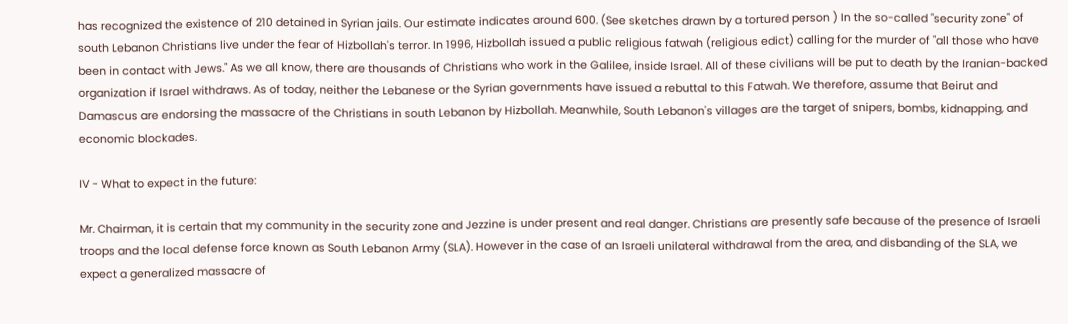has recognized the existence of 210 detained in Syrian jails. Our estimate indicates around 600. (See sketches drawn by a tortured person ) In the so-called "security zone" of south Lebanon Christians live under the fear of Hizbollah's terror. In 1996, Hizbollah issued a public religious fatwah (religious edict) calling for the murder of "all those who have been in contact with Jews." As we all know, there are thousands of Christians who work in the Galilee, inside Israel. All of these civilians will be put to death by the Iranian-backed organization if Israel withdraws. As of today, neither the Lebanese or the Syrian governments have issued a rebuttal to this Fatwah. We therefore, assume that Beirut and Damascus are endorsing the massacre of the Christians in south Lebanon by Hizbollah. Meanwhile, South Lebanon's villages are the target of snipers, bombs, kidnapping, and economic blockades.

IV - What to expect in the future:

Mr. Chairman, it is certain that my community in the security zone and Jezzine is under present and real danger. Christians are presently safe because of the presence of Israeli troops and the local defense force known as South Lebanon Army (SLA). However in the case of an Israeli unilateral withdrawal from the area, and disbanding of the SLA, we expect a generalized massacre of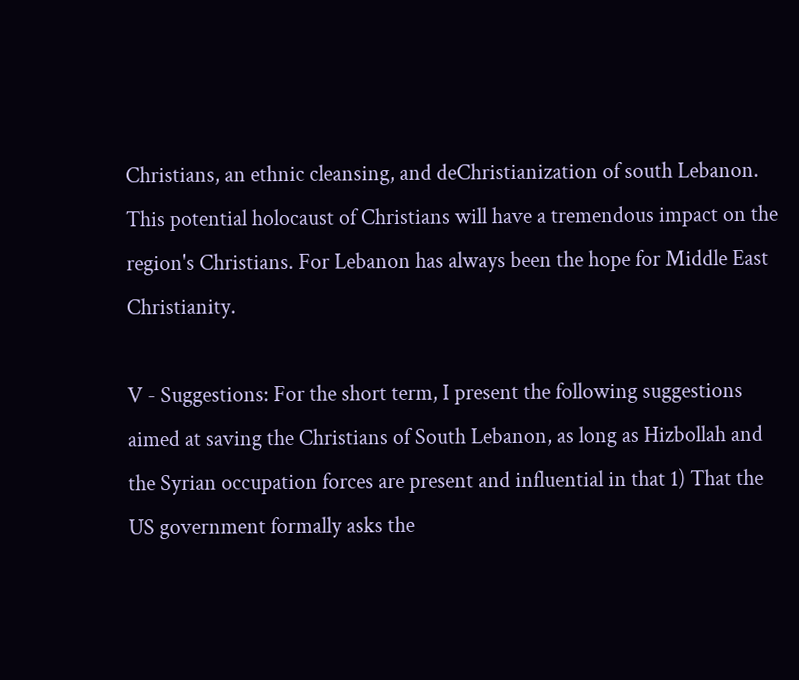Christians, an ethnic cleansing, and deChristianization of south Lebanon. This potential holocaust of Christians will have a tremendous impact on the region's Christians. For Lebanon has always been the hope for Middle East Christianity.

V - Suggestions: For the short term, I present the following suggestions aimed at saving the Christians of South Lebanon, as long as Hizbollah and the Syrian occupation forces are present and influential in that 1) That the US government formally asks the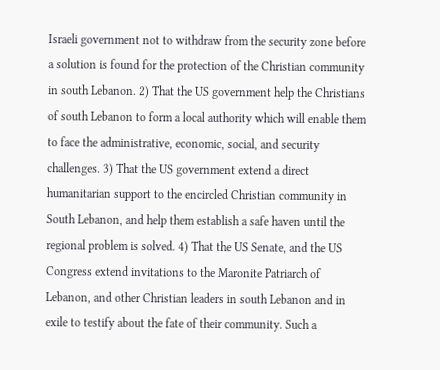Israeli government not to withdraw from the security zone before a solution is found for the protection of the Christian community in south Lebanon. 2) That the US government help the Christians of south Lebanon to form a local authority which will enable them to face the administrative, economic, social, and security challenges. 3) That the US government extend a direct humanitarian support to the encircled Christian community in South Lebanon, and help them establish a safe haven until the regional problem is solved. 4) That the US Senate, and the US Congress extend invitations to the Maronite Patriarch of Lebanon, and other Christian leaders in south Lebanon and in exile to testify about the fate of their community. Such a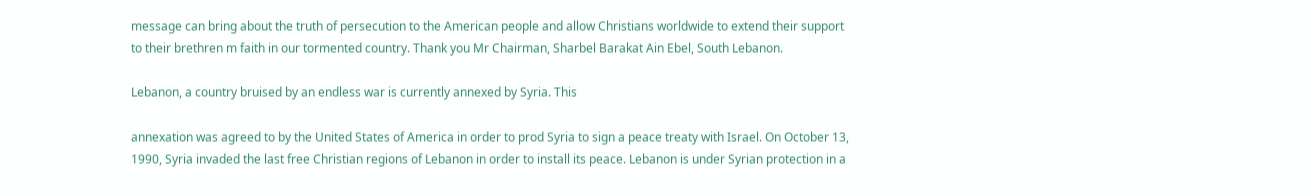message can bring about the truth of persecution to the American people and allow Christians worldwide to extend their support to their brethren m faith in our tormented country. Thank you Mr Chairman, Sharbel Barakat Ain Ebel, South Lebanon.

Lebanon, a country bruised by an endless war is currently annexed by Syria. This

annexation was agreed to by the United States of America in order to prod Syria to sign a peace treaty with Israel. On October 13, 1990, Syria invaded the last free Christian regions of Lebanon in order to install its peace. Lebanon is under Syrian protection in a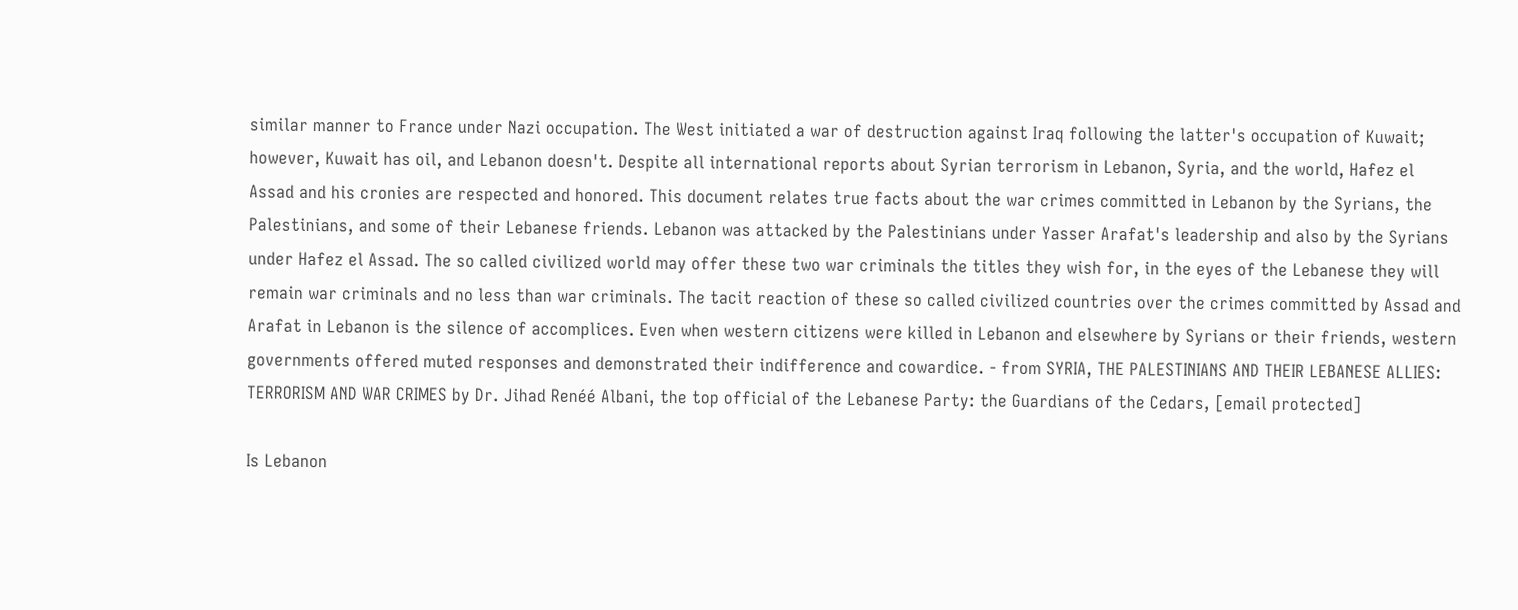similar manner to France under Nazi occupation. The West initiated a war of destruction against Iraq following the latter's occupation of Kuwait; however, Kuwait has oil, and Lebanon doesn't. Despite all international reports about Syrian terrorism in Lebanon, Syria, and the world, Hafez el Assad and his cronies are respected and honored. This document relates true facts about the war crimes committed in Lebanon by the Syrians, the Palestinians, and some of their Lebanese friends. Lebanon was attacked by the Palestinians under Yasser Arafat's leadership and also by the Syrians under Hafez el Assad. The so called civilized world may offer these two war criminals the titles they wish for, in the eyes of the Lebanese they will remain war criminals and no less than war criminals. The tacit reaction of these so called civilized countries over the crimes committed by Assad and Arafat in Lebanon is the silence of accomplices. Even when western citizens were killed in Lebanon and elsewhere by Syrians or their friends, western governments offered muted responses and demonstrated their indifference and cowardice. - from SYRIA, THE PALESTINIANS AND THEIR LEBANESE ALLIES: TERRORISM AND WAR CRIMES by Dr. Jihad Renéé Albani, the top official of the Lebanese Party: the Guardians of the Cedars, [email protected]

Is Lebanon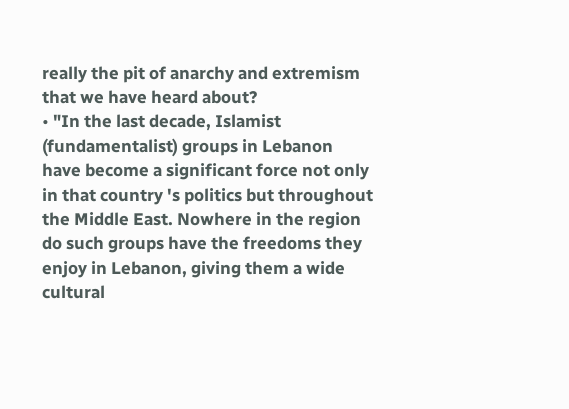really the pit of anarchy and extremism that we have heard about?
• "In the last decade, Islamist (fundamentalist) groups in Lebanon have become a significant force not only in that country 's politics but throughout the Middle East. Nowhere in the region do such groups have the freedoms they enjoy in Lebanon, giving them a wide cultural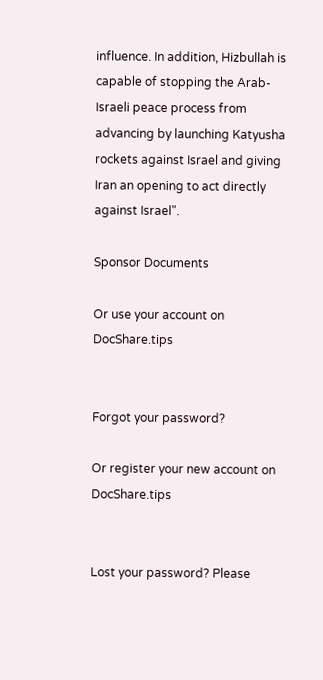influence. In addition, Hizbullah is capable of stopping the Arab-Israeli peace process from advancing by launching Katyusha rockets against Israel and giving Iran an opening to act directly against Israel".

Sponsor Documents

Or use your account on DocShare.tips


Forgot your password?

Or register your new account on DocShare.tips


Lost your password? Please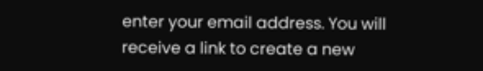enter your email address. You will receive a link to create a new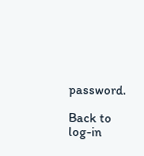password.

Back to log-in